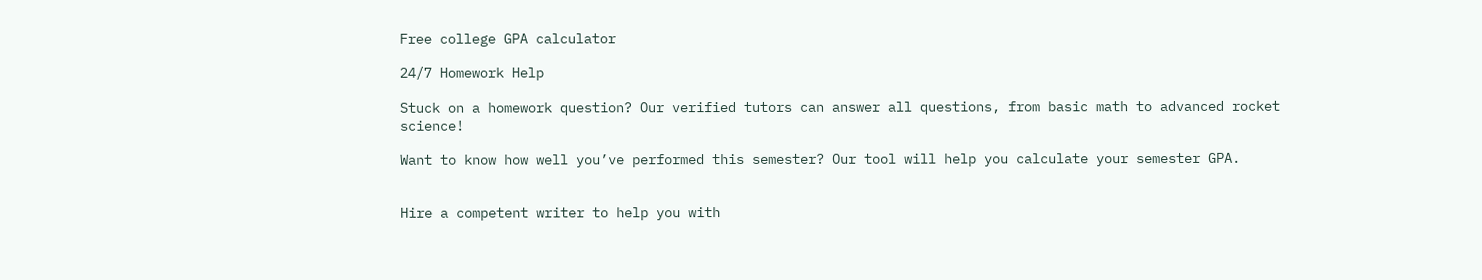Free college GPA calculator

24/7 Homework Help

Stuck on a homework question? Our verified tutors can answer all questions, from basic math to advanced rocket science!

Want to know how well you’ve performed this semester? Our tool will help you calculate your semester GPA.


Hire a competent writer to help you with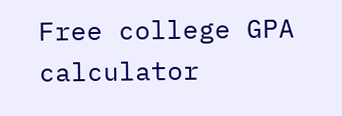Free college GPA calculator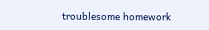troublesome homework